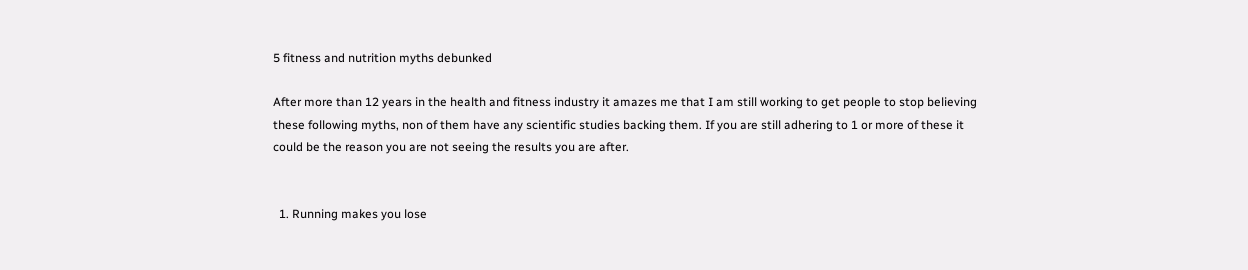5 fitness and nutrition myths debunked

After more than 12 years in the health and fitness industry it amazes me that I am still working to get people to stop believing these following myths, non of them have any scientific studies backing them. If you are still adhering to 1 or more of these it could be the reason you are not seeing the results you are after.


  1. Running makes you lose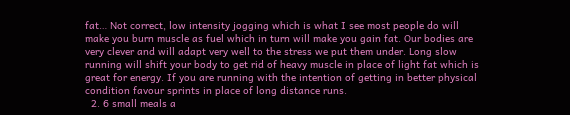fat… Not correct, low intensity jogging which is what I see most people do will make you burn muscle as fuel which in turn will make you gain fat. Our bodies are very clever and will adapt very well to the stress we put them under. Long slow running will shift your body to get rid of heavy muscle in place of light fat which is great for energy. If you are running with the intention of getting in better physical condition favour sprints in place of long distance runs.
  2. 6 small meals a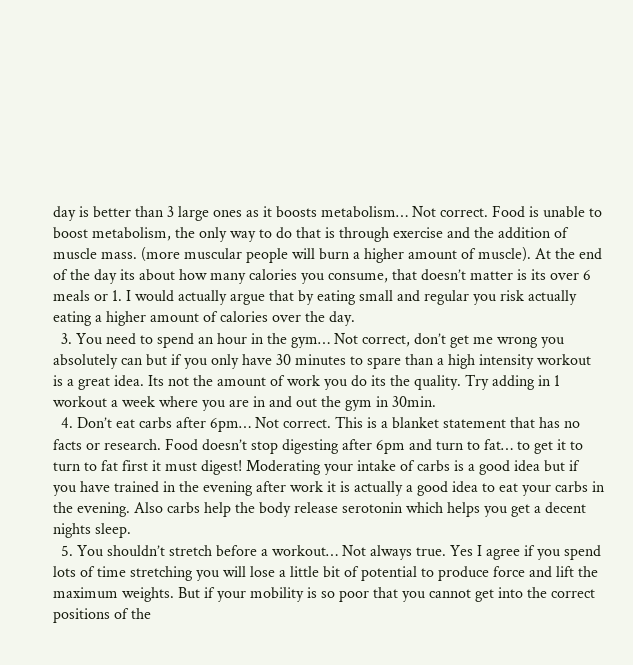day is better than 3 large ones as it boosts metabolism… Not correct. Food is unable to boost metabolism, the only way to do that is through exercise and the addition of muscle mass. (more muscular people will burn a higher amount of muscle). At the end of the day its about how many calories you consume, that doesn’t matter is its over 6 meals or 1. I would actually argue that by eating small and regular you risk actually eating a higher amount of calories over the day.
  3. You need to spend an hour in the gym… Not correct, don’t get me wrong you absolutely can but if you only have 30 minutes to spare than a high intensity workout is a great idea. Its not the amount of work you do its the quality. Try adding in 1 workout a week where you are in and out the gym in 30min.
  4. Don’t eat carbs after 6pm… Not correct. This is a blanket statement that has no facts or research. Food doesn’t stop digesting after 6pm and turn to fat… to get it to turn to fat first it must digest! Moderating your intake of carbs is a good idea but if you have trained in the evening after work it is actually a good idea to eat your carbs in the evening. Also carbs help the body release serotonin which helps you get a decent nights sleep.
  5. You shouldn’t stretch before a workout… Not always true. Yes I agree if you spend lots of time stretching you will lose a little bit of potential to produce force and lift the maximum weights. But if your mobility is so poor that you cannot get into the correct positions of the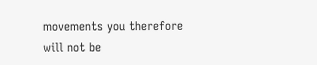movements you therefore will not be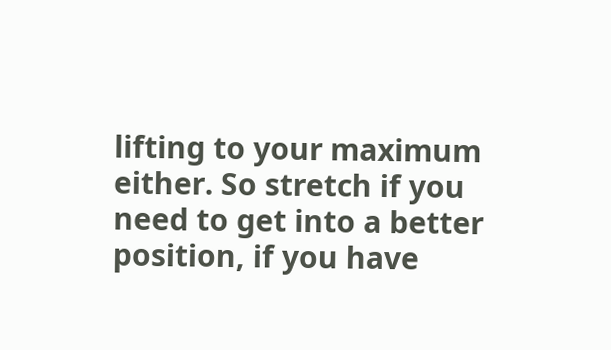lifting to your maximum either. So stretch if you need to get into a better position, if you have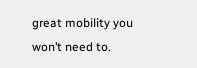great mobility you won’t need to.